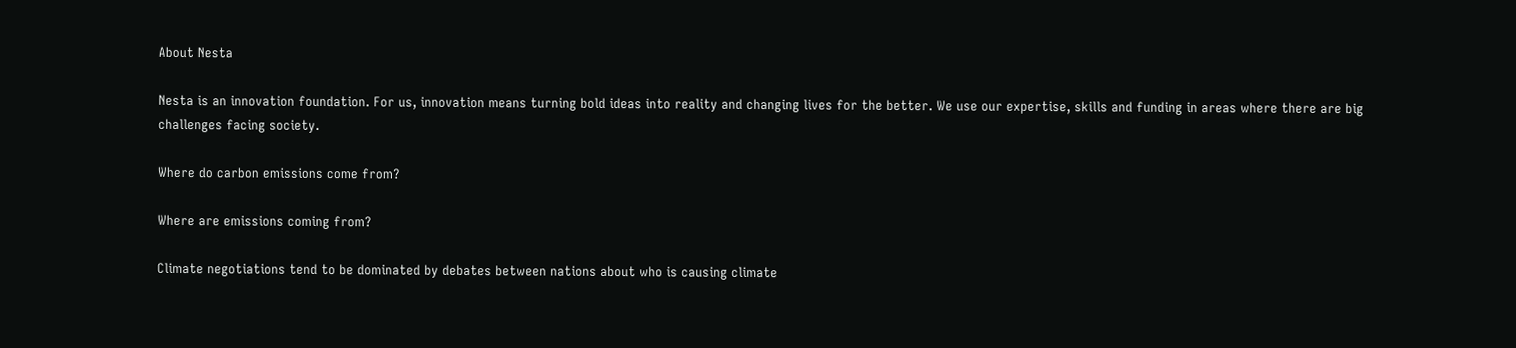About Nesta

Nesta is an innovation foundation. For us, innovation means turning bold ideas into reality and changing lives for the better. We use our expertise, skills and funding in areas where there are big challenges facing society.

Where do carbon emissions come from?

Where are emissions coming from?

Climate negotiations tend to be dominated by debates between nations about who is causing climate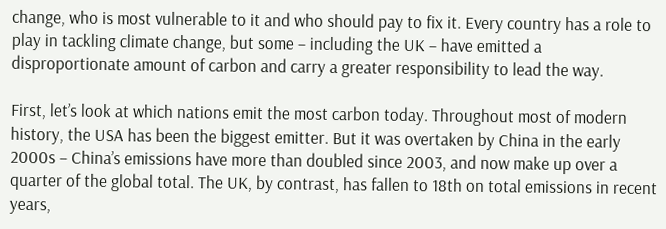change, who is most vulnerable to it and who should pay to fix it. Every country has a role to play in tackling climate change, but some – including the UK – have emitted a disproportionate amount of carbon and carry a greater responsibility to lead the way.

First, let’s look at which nations emit the most carbon today. Throughout most of modern history, the USA has been the biggest emitter. But it was overtaken by China in the early 2000s – China’s emissions have more than doubled since 2003, and now make up over a quarter of the global total. The UK, by contrast, has fallen to 18th on total emissions in recent years,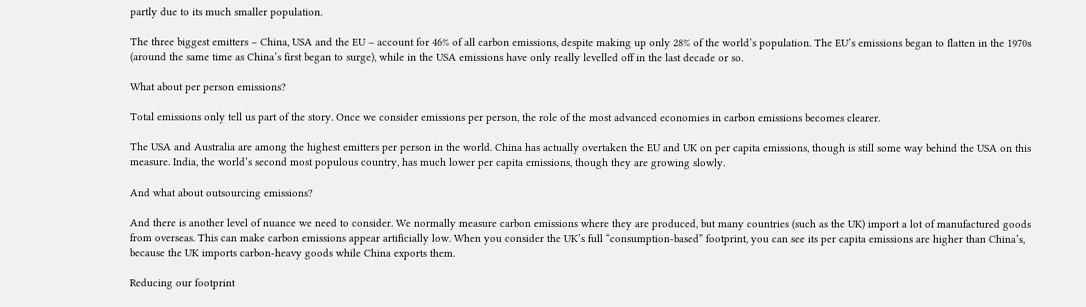partly due to its much smaller population.

The three biggest emitters – China, USA and the EU – account for 46% of all carbon emissions, despite making up only 28% of the world’s population. The EU’s emissions began to flatten in the 1970s (around the same time as China’s first began to surge), while in the USA emissions have only really levelled off in the last decade or so.

What about per person emissions?

Total emissions only tell us part of the story. Once we consider emissions per person, the role of the most advanced economies in carbon emissions becomes clearer.

The USA and Australia are among the highest emitters per person in the world. China has actually overtaken the EU and UK on per capita emissions, though is still some way behind the USA on this measure. India, the world’s second most populous country, has much lower per capita emissions, though they are growing slowly.

And what about outsourcing emissions?

And there is another level of nuance we need to consider. We normally measure carbon emissions where they are produced, but many countries (such as the UK) import a lot of manufactured goods from overseas. This can make carbon emissions appear artificially low. When you consider the UK’s full “consumption-based” footprint, you can see its per capita emissions are higher than China’s, because the UK imports carbon-heavy goods while China exports them.

Reducing our footprint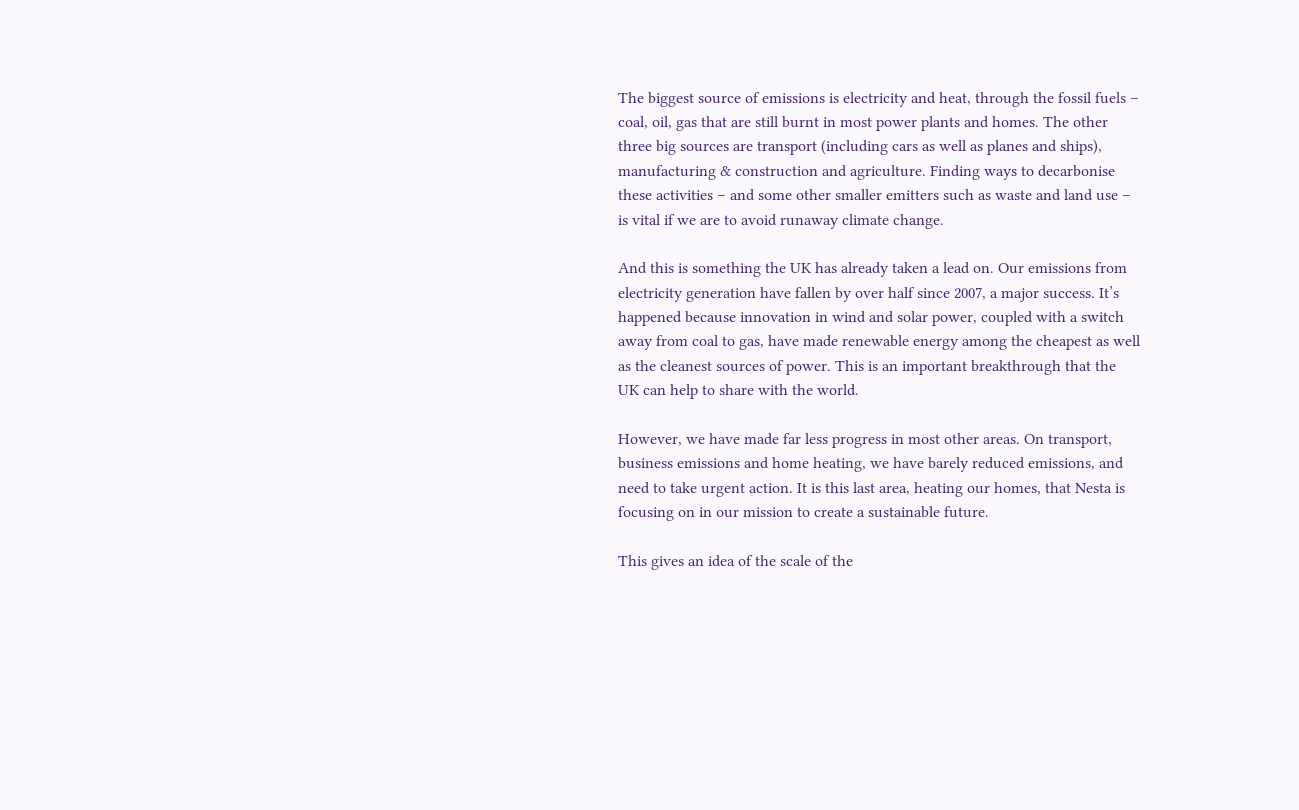The biggest source of emissions is electricity and heat, through the fossil fuels – coal, oil, gas that are still burnt in most power plants and homes. The other three big sources are transport (including cars as well as planes and ships), manufacturing & construction and agriculture. Finding ways to decarbonise these activities – and some other smaller emitters such as waste and land use – is vital if we are to avoid runaway climate change.

And this is something the UK has already taken a lead on. Our emissions from electricity generation have fallen by over half since 2007, a major success. It’s happened because innovation in wind and solar power, coupled with a switch away from coal to gas, have made renewable energy among the cheapest as well as the cleanest sources of power. This is an important breakthrough that the UK can help to share with the world.

However, we have made far less progress in most other areas. On transport, business emissions and home heating, we have barely reduced emissions, and need to take urgent action. It is this last area, heating our homes, that Nesta is focusing on in our mission to create a sustainable future.

This gives an idea of the scale of the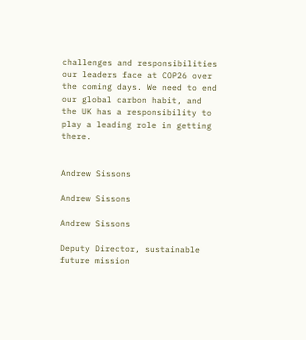challenges and responsibilities our leaders face at COP26 over the coming days. We need to end our global carbon habit, and the UK has a responsibility to play a leading role in getting there.


Andrew Sissons

Andrew Sissons

Andrew Sissons

Deputy Director, sustainable future mission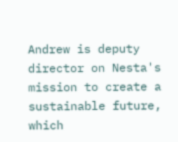Andrew is deputy director on Nesta's mission to create a sustainable future, which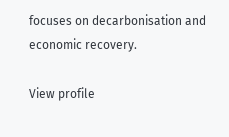focuses on decarbonisation and economic recovery.

View profile